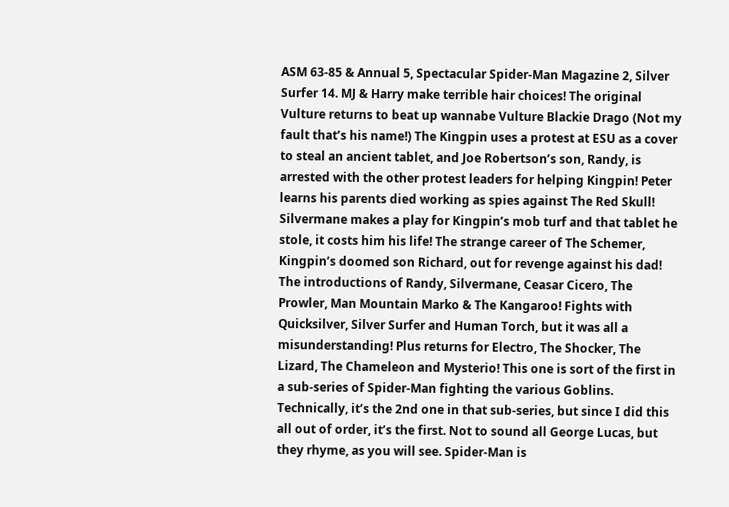ASM 63-85 & Annual 5, Spectacular Spider-Man Magazine 2, Silver Surfer 14. MJ & Harry make terrible hair choices! The original Vulture returns to beat up wannabe Vulture Blackie Drago (Not my fault that’s his name!) The Kingpin uses a protest at ESU as a cover to steal an ancient tablet, and Joe Robertson’s son, Randy, is arrested with the other protest leaders for helping Kingpin! Peter learns his parents died working as spies against The Red Skull! Silvermane makes a play for Kingpin’s mob turf and that tablet he stole, it costs him his life! The strange career of The Schemer, Kingpin’s doomed son Richard, out for revenge against his dad! The introductions of Randy, Silvermane, Ceasar Cicero, The Prowler, Man Mountain Marko & The Kangaroo! Fights with Quicksilver, Silver Surfer and Human Torch, but it was all a misunderstanding! Plus returns for Electro, The Shocker, The Lizard, The Chameleon and Mysterio! This one is sort of the first in a sub-series of Spider-Man fighting the various Goblins. Technically, it’s the 2nd one in that sub-series, but since I did this all out of order, it’s the first. Not to sound all George Lucas, but they rhyme, as you will see. Spider-Man is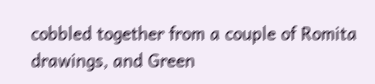cobbled together from a couple of Romita drawings, and Green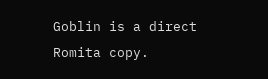Goblin is a direct Romita copy.